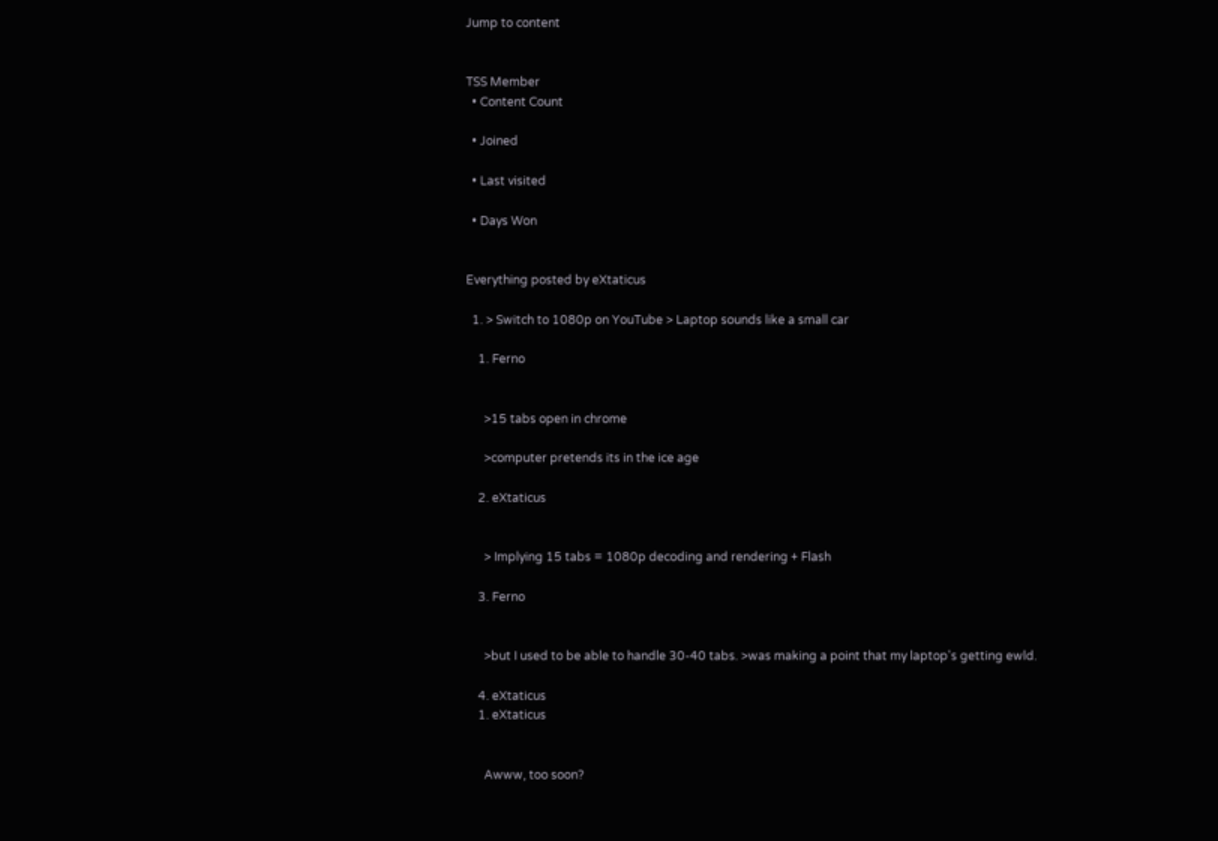Jump to content


TSS Member
  • Content Count

  • Joined

  • Last visited

  • Days Won


Everything posted by eXtaticus

  1. > Switch to 1080p on YouTube > Laptop sounds like a small car

    1. Ferno


      >15 tabs open in chrome

      >computer pretends its in the ice age

    2. eXtaticus


      > Implying 15 tabs = 1080p decoding and rendering + Flash

    3. Ferno


      >but I used to be able to handle 30-40 tabs. >was making a point that my laptop's getting ewld.

    4. eXtaticus
    1. eXtaticus


      Awww, too soon?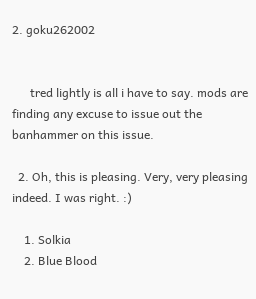2. goku262002


      tred lightly is all i have to say. mods are finding any excuse to issue out the banhammer on this issue.

  2. Oh, this is pleasing. Very, very pleasing indeed. I was right. :)

    1. Solkia
    2. Blue Blood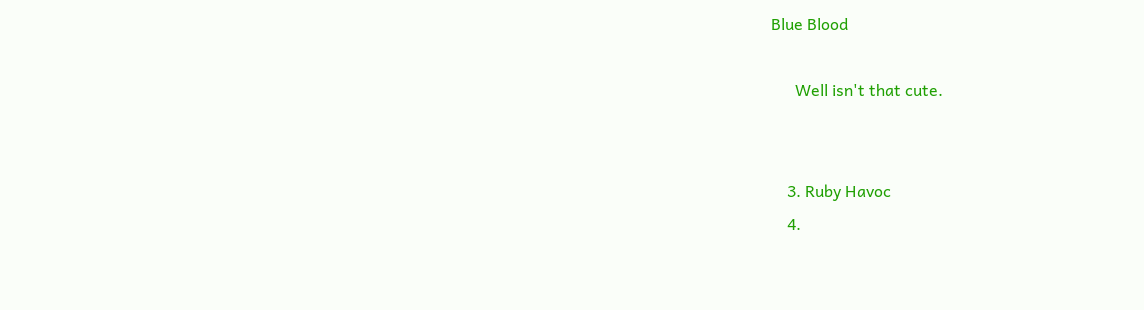Blue Blood

      Well isn't that cute.


    3. Ruby Havoc
    4.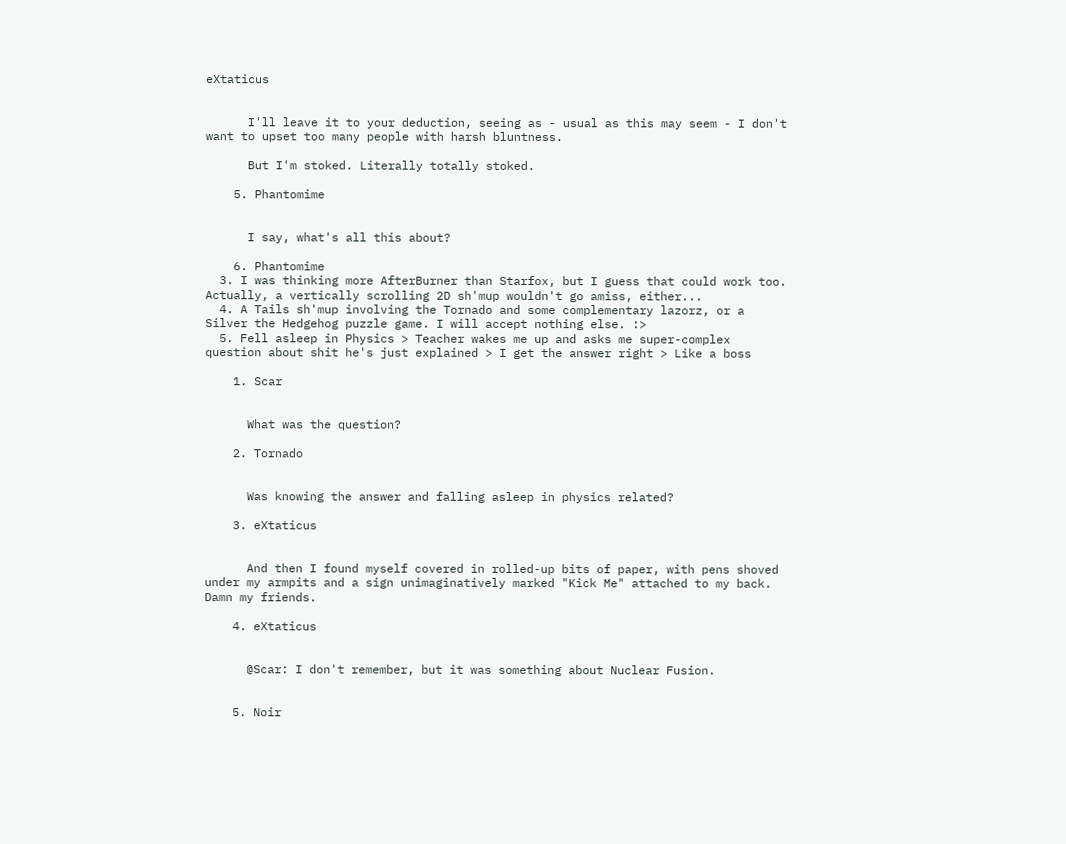eXtaticus


      I'll leave it to your deduction, seeing as - usual as this may seem - I don't want to upset too many people with harsh bluntness.

      But I'm stoked. Literally totally stoked.

    5. Phantomime


      I say, what's all this about?

    6. Phantomime
  3. I was thinking more AfterBurner than Starfox, but I guess that could work too. Actually, a vertically scrolling 2D sh'mup wouldn't go amiss, either...
  4. A Tails sh'mup involving the Tornado and some complementary lazorz, or a Silver the Hedgehog puzzle game. I will accept nothing else. :>
  5. Fell asleep in Physics > Teacher wakes me up and asks me super-complex question about shit he's just explained > I get the answer right > Like a boss

    1. Scar


      What was the question?

    2. Tornado


      Was knowing the answer and falling asleep in physics related?

    3. eXtaticus


      And then I found myself covered in rolled-up bits of paper, with pens shoved under my armpits and a sign unimaginatively marked "Kick Me" attached to my back. Damn my friends.

    4. eXtaticus


      @Scar: I don't remember, but it was something about Nuclear Fusion.


    5. Noir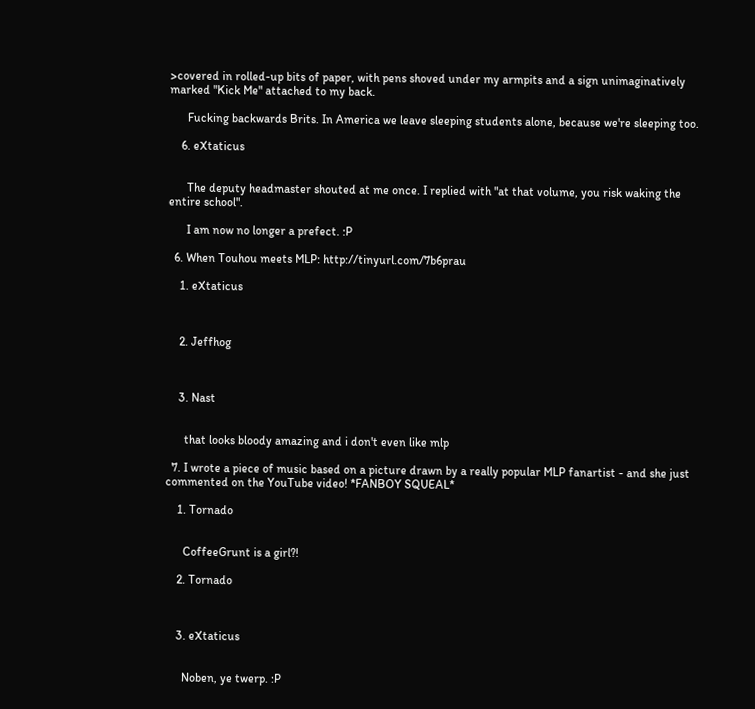>covered in rolled-up bits of paper, with pens shoved under my armpits and a sign unimaginatively marked "Kick Me" attached to my back.

      Fucking backwards Brits. In America we leave sleeping students alone, because we're sleeping too.

    6. eXtaticus


      The deputy headmaster shouted at me once. I replied with "at that volume, you risk waking the entire school".

      I am now no longer a prefect. :P

  6. When Touhou meets MLP: http://tinyurl.com/7b6prau

    1. eXtaticus



    2. Jeffhog



    3. Nast


      that looks bloody amazing and i don't even like mlp

  7. I wrote a piece of music based on a picture drawn by a really popular MLP fanartist - and she just commented on the YouTube video! *FANBOY SQUEAL*

    1. Tornado


      CoffeeGrunt is a girl?!

    2. Tornado



    3. eXtaticus


      Noben, ye twerp. :P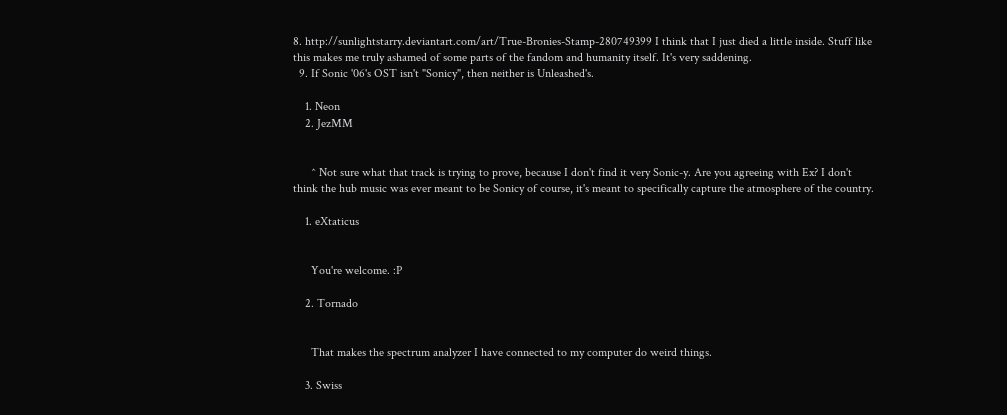8. http://sunlightstarry.deviantart.com/art/True-Bronies-Stamp-280749399 I think that I just died a little inside. Stuff like this makes me truly ashamed of some parts of the fandom and humanity itself. It's very saddening.
  9. If Sonic '06's OST isn't "Sonicy", then neither is Unleashed's.

    1. Neon
    2. JezMM


      ^ Not sure what that track is trying to prove, because I don't find it very Sonic-y. Are you agreeing with Ex? I don't think the hub music was ever meant to be Sonicy of course, it's meant to specifically capture the atmosphere of the country.

    1. eXtaticus


      You're welcome. :P

    2. Tornado


      That makes the spectrum analyzer I have connected to my computer do weird things.

    3. Swiss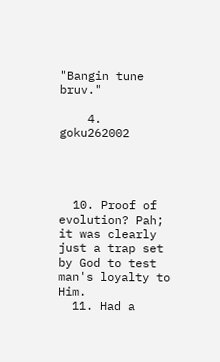"Bangin tune bruv."

    4. goku262002




  10. Proof of evolution? Pah; it was clearly just a trap set by God to test man's loyalty to Him.
  11. Had a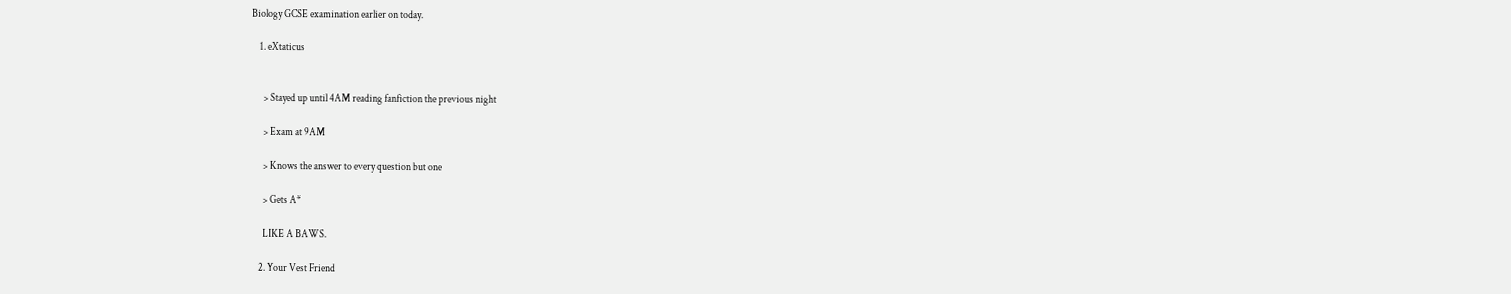Biology GCSE examination earlier on today.

    1. eXtaticus


      > Stayed up until 4AM reading fanfiction the previous night

      > Exam at 9AM

      > Knows the answer to every question but one

      > Gets A*

      LIKE A BAWS.

    2. Your Vest Friend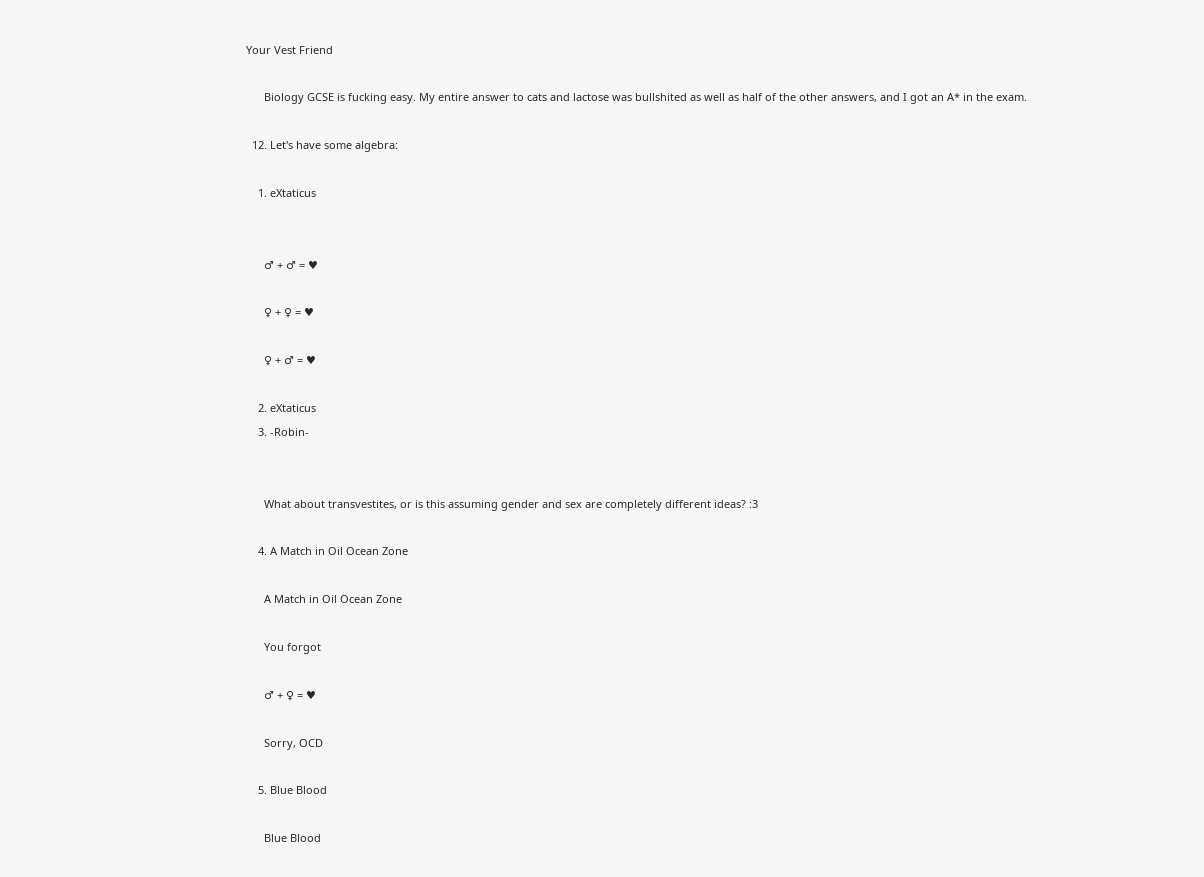Your Vest Friend

      Biology GCSE is fucking easy. My entire answer to cats and lactose was bullshited as well as half of the other answers, and I got an A* in the exam.

  12. Let's have some algebra:

    1. eXtaticus


      ♂ + ♂ = ♥

      ♀ + ♀ = ♥

      ♀ + ♂ = ♥

    2. eXtaticus
    3. -Robin-


      What about transvestites, or is this assuming gender and sex are completely different ideas? :3

    4. A Match in Oil Ocean Zone

      A Match in Oil Ocean Zone

      You forgot

      ♂ + ♀ = ♥

      Sorry, OCD

    5. Blue Blood

      Blue Blood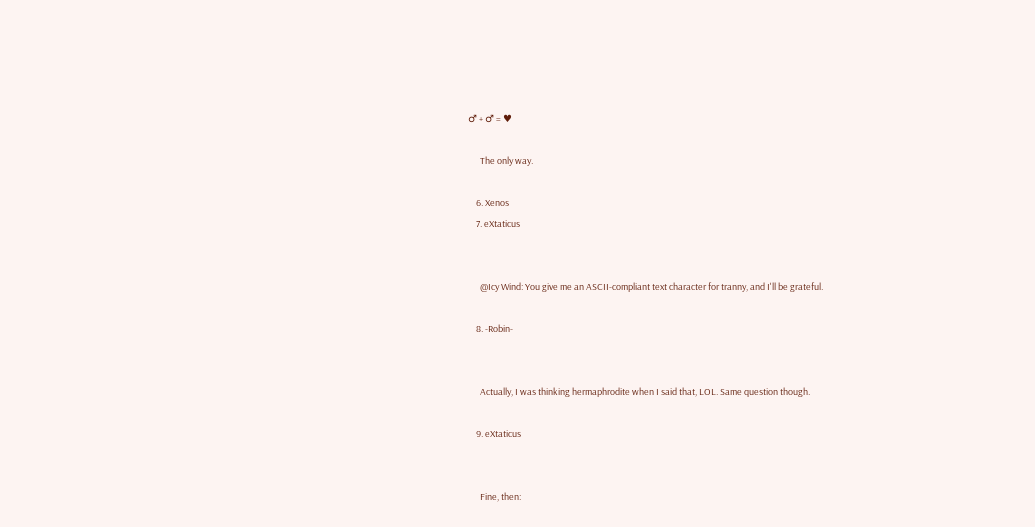♂ + ♂ = ♥

      The only way.

    6. Xenos
    7. eXtaticus


      @Icy Wind: You give me an ASCII-compliant text character for tranny, and I'll be grateful.

    8. -Robin-


      Actually, I was thinking hermaphrodite when I said that, LOL. Same question though.

    9. eXtaticus


      Fine, then: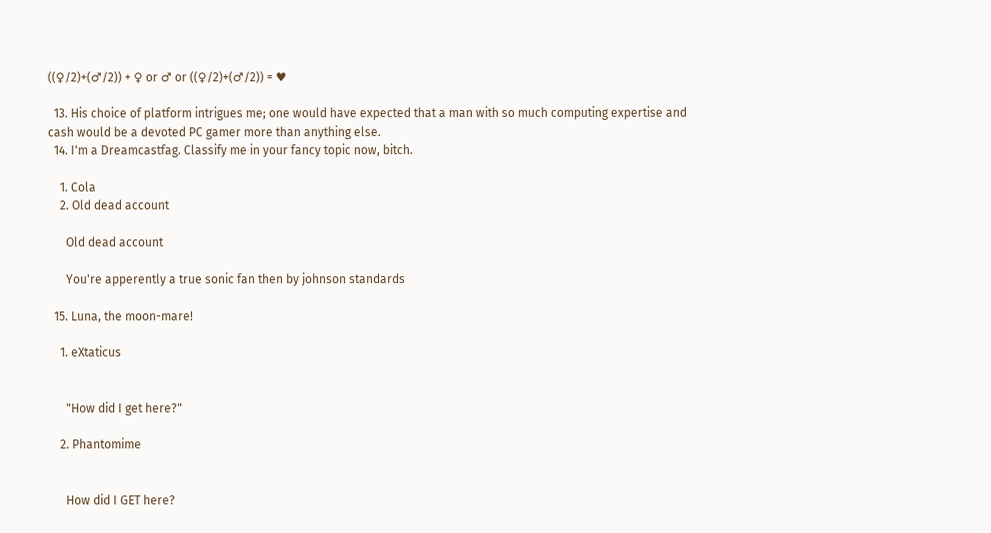((♀/2)+(♂/2)) + ♀ or ♂ or ((♀/2)+(♂/2)) = ♥

  13. His choice of platform intrigues me; one would have expected that a man with so much computing expertise and cash would be a devoted PC gamer more than anything else.
  14. I'm a Dreamcastfag. Classify me in your fancy topic now, bitch.

    1. Cola
    2. Old dead account

      Old dead account

      You're apperently a true sonic fan then by johnson standards

  15. Luna, the moon-mare!

    1. eXtaticus


      "How did I get here?"

    2. Phantomime


      How did I GET here?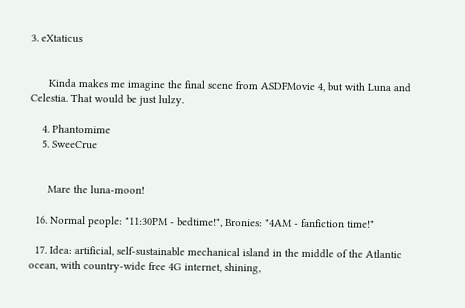3. eXtaticus


      Kinda makes me imagine the final scene from ASDFMovie 4, but with Luna and Celestia. That would be just lulzy.

    4. Phantomime
    5. SweeCrue


      Mare the luna-moon!

  16. Normal people: "11:30PM - bedtime!", Bronies: "4AM - fanfiction time!"

  17. Idea: artificial, self-sustainable mechanical island in the middle of the Atlantic ocean, with country-wide free 4G internet, shining,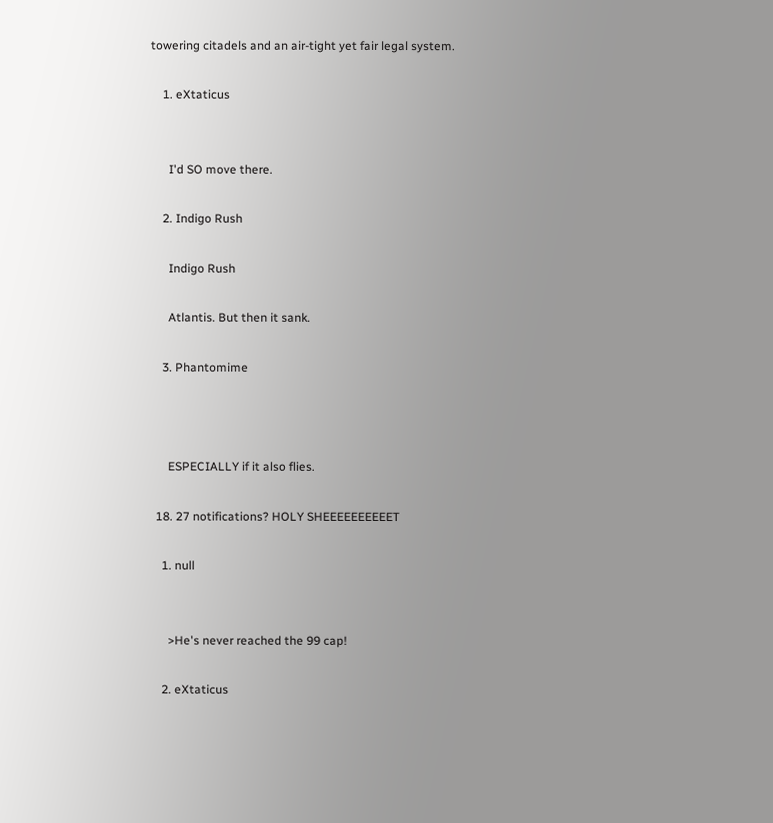towering citadels and an air-tight yet fair legal system.

    1. eXtaticus


      I'd SO move there.

    2. Indigo Rush

      Indigo Rush

      Atlantis. But then it sank.

    3. Phantomime



      ESPECIALLY if it also flies.

  18. 27 notifications? HOLY SHEEEEEEEEEET

    1. null


      >He's never reached the 99 cap!

    2. eXtaticus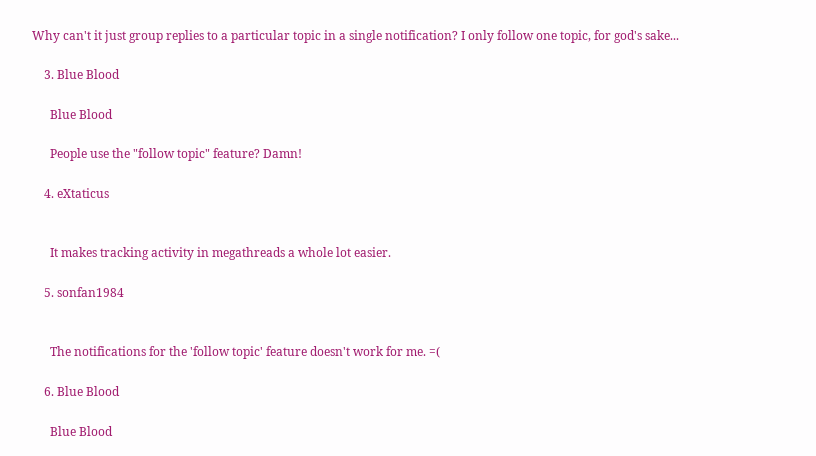Why can't it just group replies to a particular topic in a single notification? I only follow one topic, for god's sake...

    3. Blue Blood

      Blue Blood

      People use the "follow topic" feature? Damn!

    4. eXtaticus


      It makes tracking activity in megathreads a whole lot easier.

    5. sonfan1984


      The notifications for the 'follow topic' feature doesn't work for me. =(

    6. Blue Blood

      Blue Blood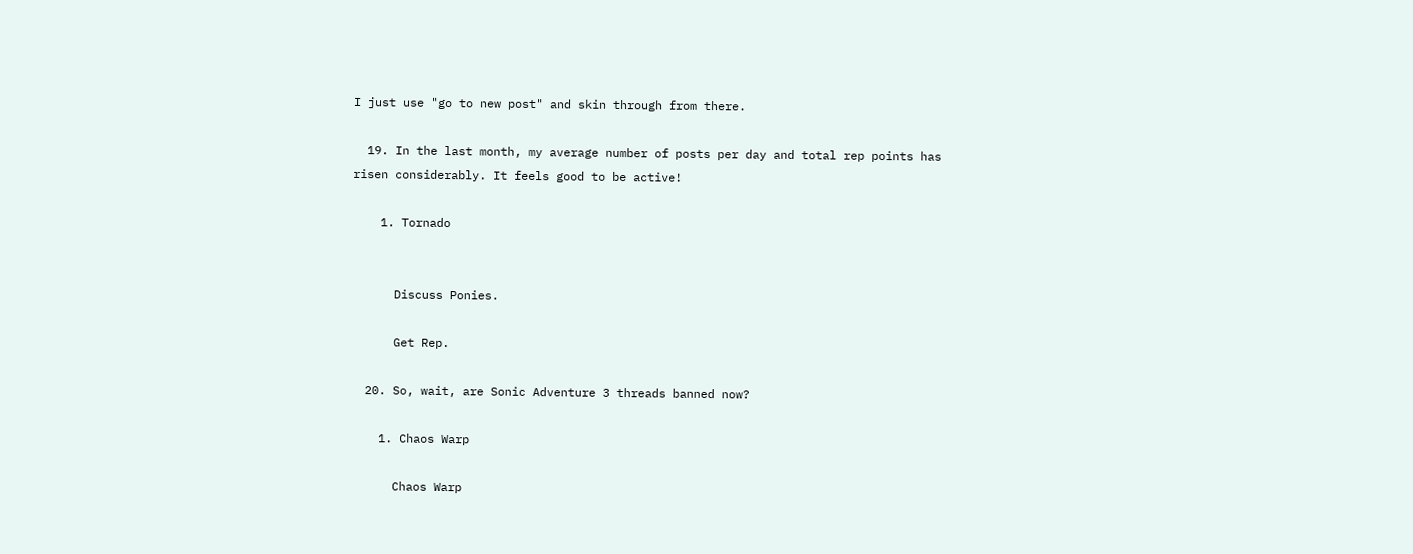I just use "go to new post" and skin through from there.

  19. In the last month, my average number of posts per day and total rep points has risen considerably. It feels good to be active!

    1. Tornado


      Discuss Ponies.

      Get Rep.

  20. So, wait, are Sonic Adventure 3 threads banned now?

    1. Chaos Warp

      Chaos Warp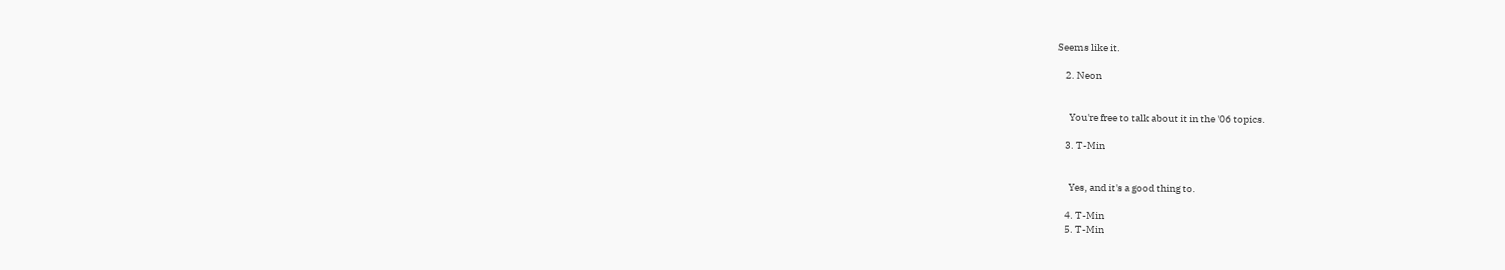Seems like it.

    2. Neon


      You're free to talk about it in the '06 topics.

    3. T-Min


      Yes, and it's a good thing to.

    4. T-Min
    5. T-Min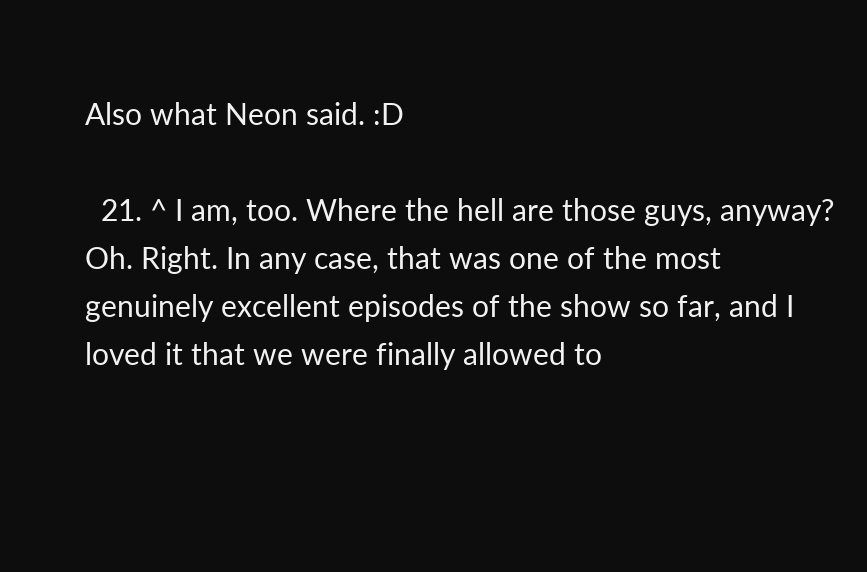Also what Neon said. :D

  21. ^ I am, too. Where the hell are those guys, anyway? Oh. Right. In any case, that was one of the most genuinely excellent episodes of the show so far, and I loved it that we were finally allowed to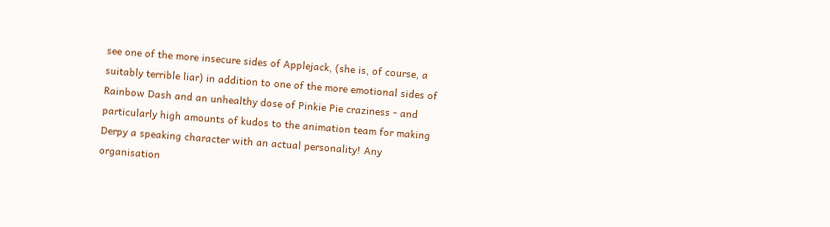see one of the more insecure sides of Applejack, (she is, of course, a suitably terrible liar) in addition to one of the more emotional sides of Rainbow Dash and an unhealthy dose of Pinkie Pie craziness - and particularly high amounts of kudos to the animation team for making Derpy a speaking character with an actual personality! Any organisation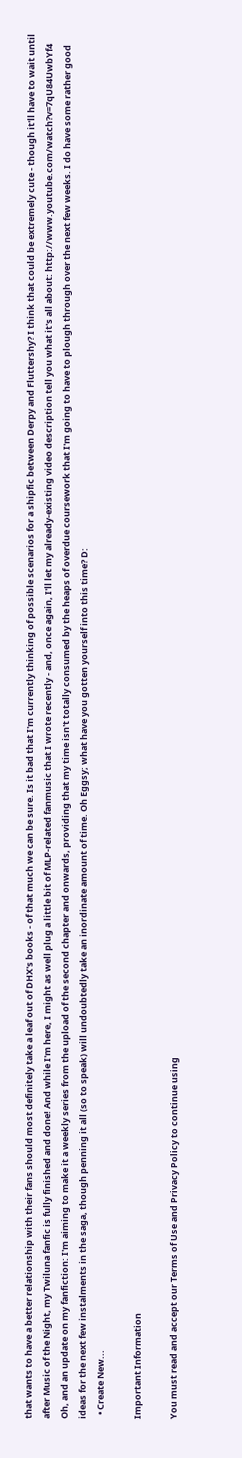that wants to have a better relationship with their fans should most definitely take a leaf out of DHX's books - of that much we can be sure. Is it bad that I'm currently thinking of possible scenarios for a shipfic between Derpy and Fluttershy? I think that could be extremely cute - though it'll have to wait until after Music of the Night, my Twiluna fanfic is fully finished and done! And while I'm here, I might as well plug a little bit of MLP-related fanmusic that I wrote recently - and, once again, I'll let my already-existing video description tell you what it's all about: http://www.youtube.com/watch?v=7qU84UwbYf4 Oh, and an update on my fanfiction: I'm aiming to make it a weekly series from the upload of the second chapter and onwards, providing that my time isn't totally consumed by the heaps of overdue coursework that I'm going to have to plough through over the next few weeks. I do have some rather good ideas for the next few instalments in the saga, though penning it all (so to speak) will undoubtedly take an inordinate amount of time. Oh Eggsy; what have you gotten yourself into this time? D:
  • Create New...

Important Information

You must read and accept our Terms of Use and Privacy Policy to continue using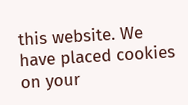this website. We have placed cookies on your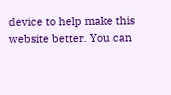device to help make this website better. You can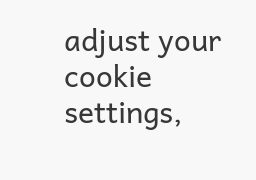adjust your cookie settings,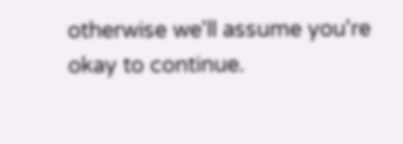otherwise we'll assume you're okay to continue.